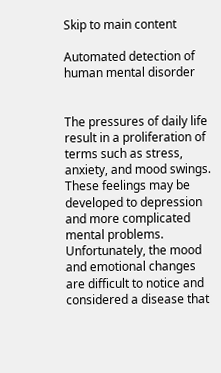Skip to main content

Automated detection of human mental disorder


The pressures of daily life result in a proliferation of terms such as stress, anxiety, and mood swings. These feelings may be developed to depression and more complicated mental problems. Unfortunately, the mood and emotional changes are difficult to notice and considered a disease that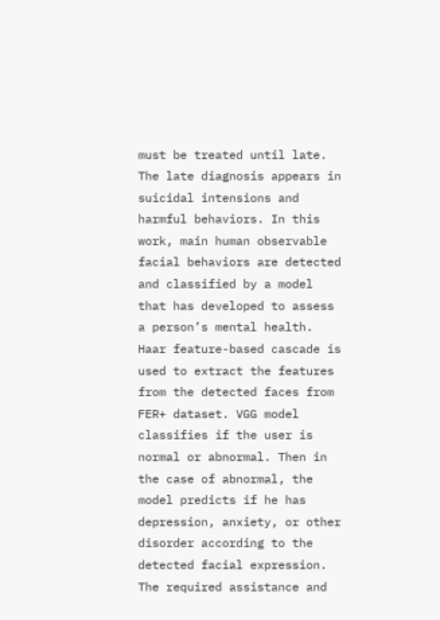must be treated until late. The late diagnosis appears in suicidal intensions and harmful behaviors. In this work, main human observable facial behaviors are detected and classified by a model that has developed to assess a person’s mental health. Haar feature-based cascade is used to extract the features from the detected faces from FER+ dataset. VGG model classifies if the user is normal or abnormal. Then in the case of abnormal, the model predicts if he has depression, anxiety, or other disorder according to the detected facial expression. The required assistance and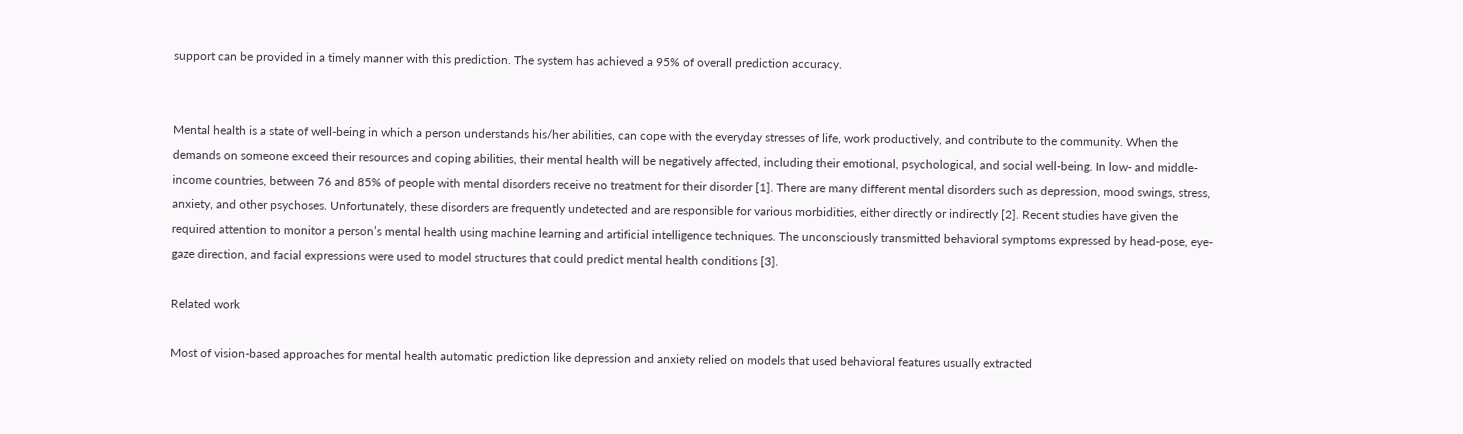support can be provided in a timely manner with this prediction. The system has achieved a 95% of overall prediction accuracy.


Mental health is a state of well-being in which a person understands his/her abilities, can cope with the everyday stresses of life, work productively, and contribute to the community. When the demands on someone exceed their resources and coping abilities, their mental health will be negatively affected, including their emotional, psychological, and social well-being. In low- and middle-income countries, between 76 and 85% of people with mental disorders receive no treatment for their disorder [1]. There are many different mental disorders such as depression, mood swings, stress, anxiety, and other psychoses. Unfortunately, these disorders are frequently undetected and are responsible for various morbidities, either directly or indirectly [2]. Recent studies have given the required attention to monitor a person’s mental health using machine learning and artificial intelligence techniques. The unconsciously transmitted behavioral symptoms expressed by head-pose, eye-gaze direction, and facial expressions were used to model structures that could predict mental health conditions [3].

Related work

Most of vision-based approaches for mental health automatic prediction like depression and anxiety relied on models that used behavioral features usually extracted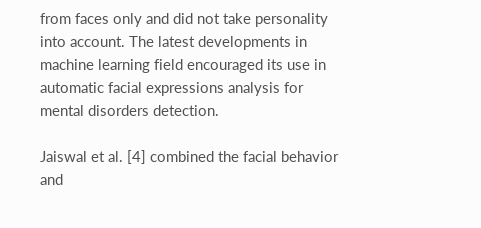from faces only and did not take personality into account. The latest developments in machine learning field encouraged its use in automatic facial expressions analysis for mental disorders detection.

Jaiswal et al. [4] combined the facial behavior and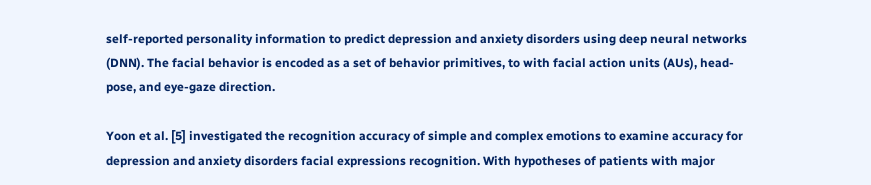self-reported personality information to predict depression and anxiety disorders using deep neural networks (DNN). The facial behavior is encoded as a set of behavior primitives, to with facial action units (AUs), head-pose, and eye-gaze direction.

Yoon et al. [5] investigated the recognition accuracy of simple and complex emotions to examine accuracy for depression and anxiety disorders facial expressions recognition. With hypotheses of patients with major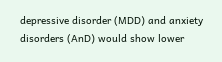depressive disorder (MDD) and anxiety disorders (AnD) would show lower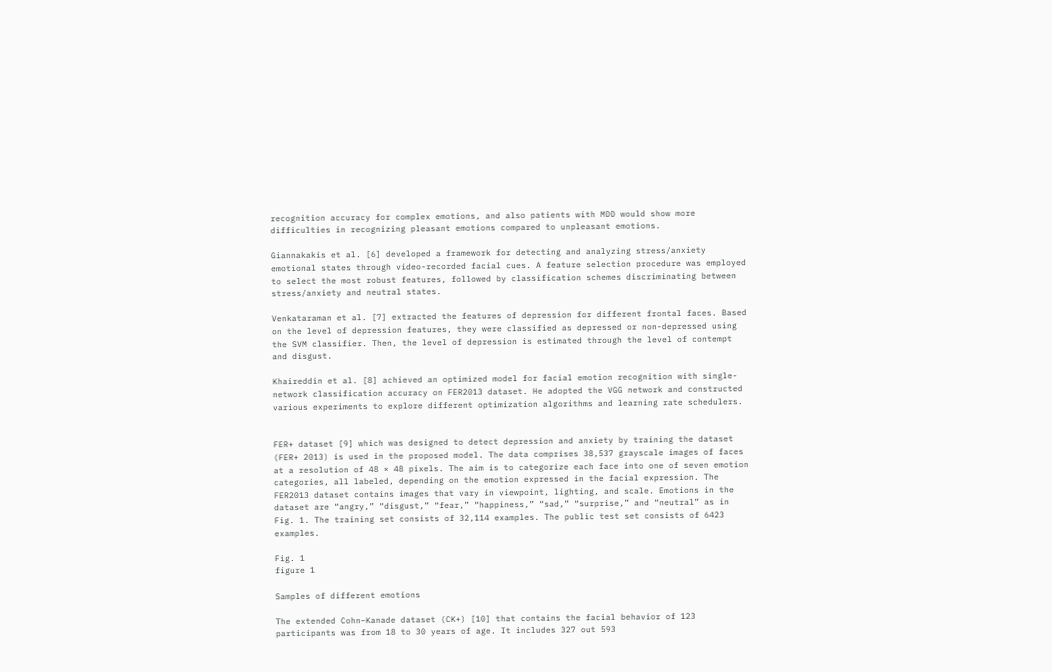recognition accuracy for complex emotions, and also patients with MDD would show more difficulties in recognizing pleasant emotions compared to unpleasant emotions.

Giannakakis et al. [6] developed a framework for detecting and analyzing stress/anxiety emotional states through video-recorded facial cues. A feature selection procedure was employed to select the most robust features, followed by classification schemes discriminating between stress/anxiety and neutral states.

Venkataraman et al. [7] extracted the features of depression for different frontal faces. Based on the level of depression features, they were classified as depressed or non-depressed using the SVM classifier. Then, the level of depression is estimated through the level of contempt and disgust.

Khaireddin et al. [8] achieved an optimized model for facial emotion recognition with single-network classification accuracy on FER2013 dataset. He adopted the VGG network and constructed various experiments to explore different optimization algorithms and learning rate schedulers.


FER+ dataset [9] which was designed to detect depression and anxiety by training the dataset (FER+ 2013) is used in the proposed model. The data comprises 38,537 grayscale images of faces at a resolution of 48 × 48 pixels. The aim is to categorize each face into one of seven emotion categories, all labeled, depending on the emotion expressed in the facial expression. The FER2013 dataset contains images that vary in viewpoint, lighting, and scale. Emotions in the dataset are “angry,” “disgust,” “fear,” “happiness,” “sad,” “surprise,” and “neutral” as in Fig. 1. The training set consists of 32,114 examples. The public test set consists of 6423 examples.

Fig. 1
figure 1

Samples of different emotions

The extended Cohn–Kanade dataset (CK+) [10] that contains the facial behavior of 123 participants was from 18 to 30 years of age. It includes 327 out 593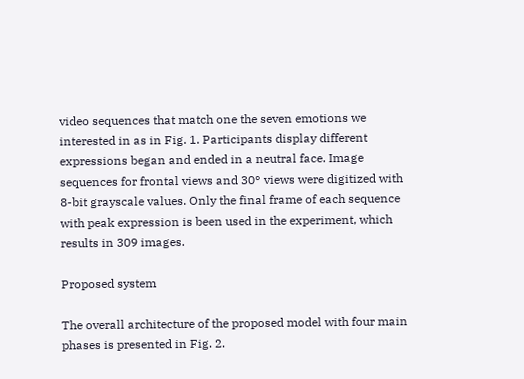video sequences that match one the seven emotions we interested in as in Fig. 1. Participants display different expressions began and ended in a neutral face. Image sequences for frontal views and 30° views were digitized with 8-bit grayscale values. Only the final frame of each sequence with peak expression is been used in the experiment, which results in 309 images.

Proposed system

The overall architecture of the proposed model with four main phases is presented in Fig. 2.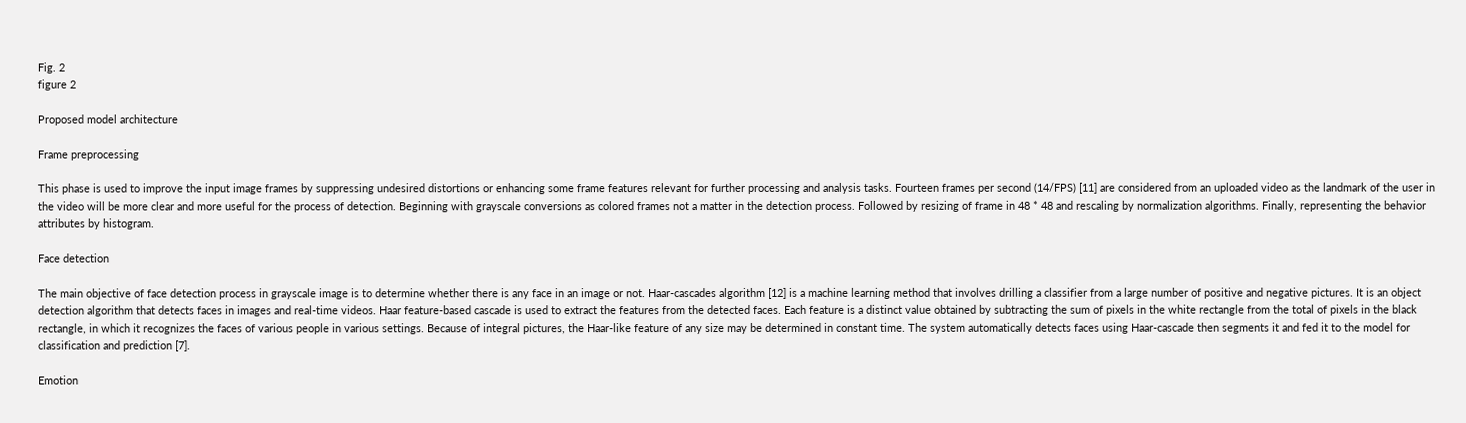Fig. 2
figure 2

Proposed model architecture

Frame preprocessing

This phase is used to improve the input image frames by suppressing undesired distortions or enhancing some frame features relevant for further processing and analysis tasks. Fourteen frames per second (14/FPS) [11] are considered from an uploaded video as the landmark of the user in the video will be more clear and more useful for the process of detection. Beginning with grayscale conversions as colored frames not a matter in the detection process. Followed by resizing of frame in 48 * 48 and rescaling by normalization algorithms. Finally, representing the behavior attributes by histogram.

Face detection

The main objective of face detection process in grayscale image is to determine whether there is any face in an image or not. Haar-cascades algorithm [12] is a machine learning method that involves drilling a classifier from a large number of positive and negative pictures. It is an object detection algorithm that detects faces in images and real-time videos. Haar feature-based cascade is used to extract the features from the detected faces. Each feature is a distinct value obtained by subtracting the sum of pixels in the white rectangle from the total of pixels in the black rectangle, in which it recognizes the faces of various people in various settings. Because of integral pictures, the Haar-like feature of any size may be determined in constant time. The system automatically detects faces using Haar-cascade then segments it and fed it to the model for classification and prediction [7].

Emotion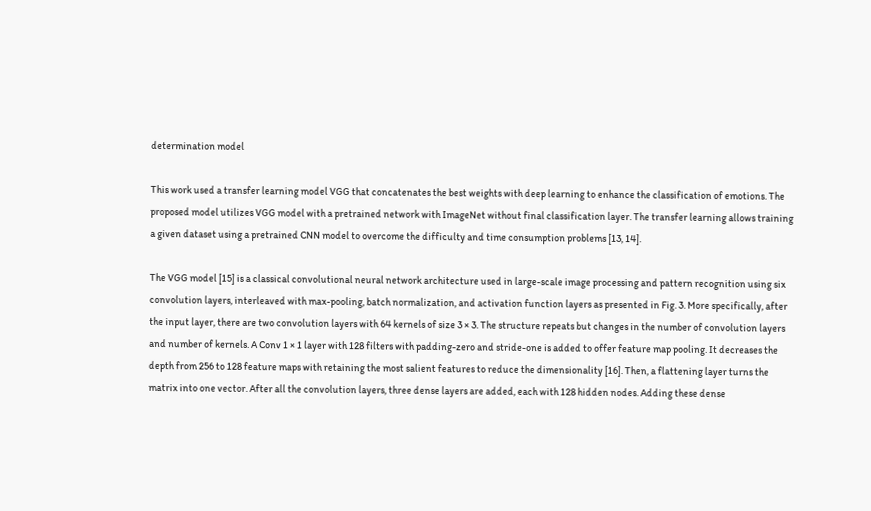determination model

This work used a transfer learning model VGG that concatenates the best weights with deep learning to enhance the classification of emotions. The proposed model utilizes VGG model with a pretrained network with ImageNet without final classification layer. The transfer learning allows training a given dataset using a pretrained CNN model to overcome the difficulty and time consumption problems [13, 14].

The VGG model [15] is a classical convolutional neural network architecture used in large-scale image processing and pattern recognition using six convolution layers, interleaved with max-pooling, batch normalization, and activation function layers as presented in Fig. 3. More specifically, after the input layer, there are two convolution layers with 64 kernels of size 3 × 3. The structure repeats but changes in the number of convolution layers and number of kernels. A Conv 1 × 1 layer with 128 filters with padding-zero and stride-one is added to offer feature map pooling. It decreases the depth from 256 to 128 feature maps with retaining the most salient features to reduce the dimensionality [16]. Then, a flattening layer turns the matrix into one vector. After all the convolution layers, three dense layers are added, each with 128 hidden nodes. Adding these dense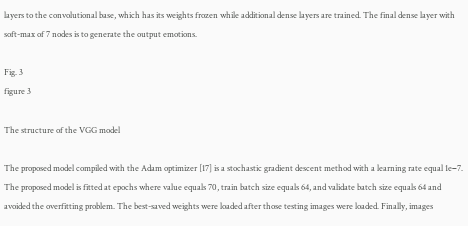layers to the convolutional base, which has its weights frozen while additional dense layers are trained. The final dense layer with soft-max of 7 nodes is to generate the output emotions.

Fig. 3
figure 3

The structure of the VGG model

The proposed model compiled with the Adam optimizer [17] is a stochastic gradient descent method with a learning rate equal 1e−7. The proposed model is fitted at epochs where value equals 70, train batch size equals 64, and validate batch size equals 64 and avoided the overfitting problem. The best-saved weights were loaded after those testing images were loaded. Finally, images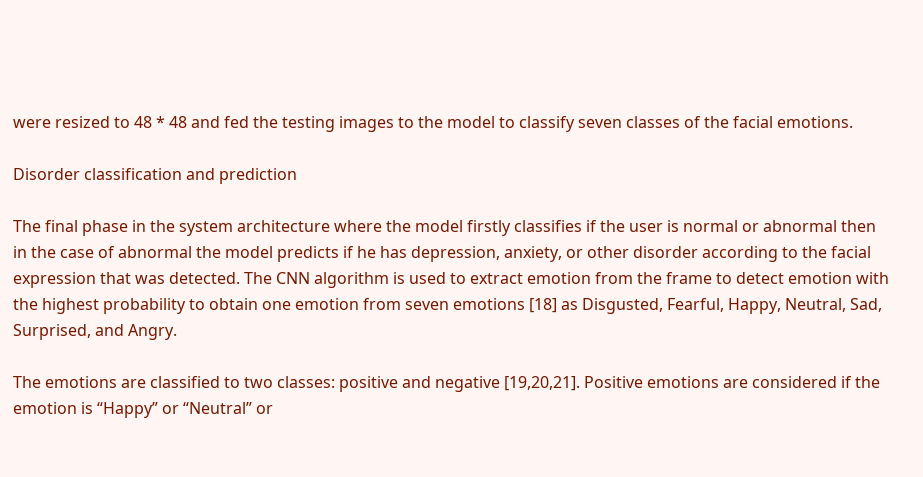were resized to 48 * 48 and fed the testing images to the model to classify seven classes of the facial emotions.

Disorder classification and prediction

The final phase in the system architecture where the model firstly classifies if the user is normal or abnormal then in the case of abnormal the model predicts if he has depression, anxiety, or other disorder according to the facial expression that was detected. The CNN algorithm is used to extract emotion from the frame to detect emotion with the highest probability to obtain one emotion from seven emotions [18] as Disgusted, Fearful, Happy, Neutral, Sad, Surprised, and Angry.

The emotions are classified to two classes: positive and negative [19,20,21]. Positive emotions are considered if the emotion is “Happy” or “Neutral” or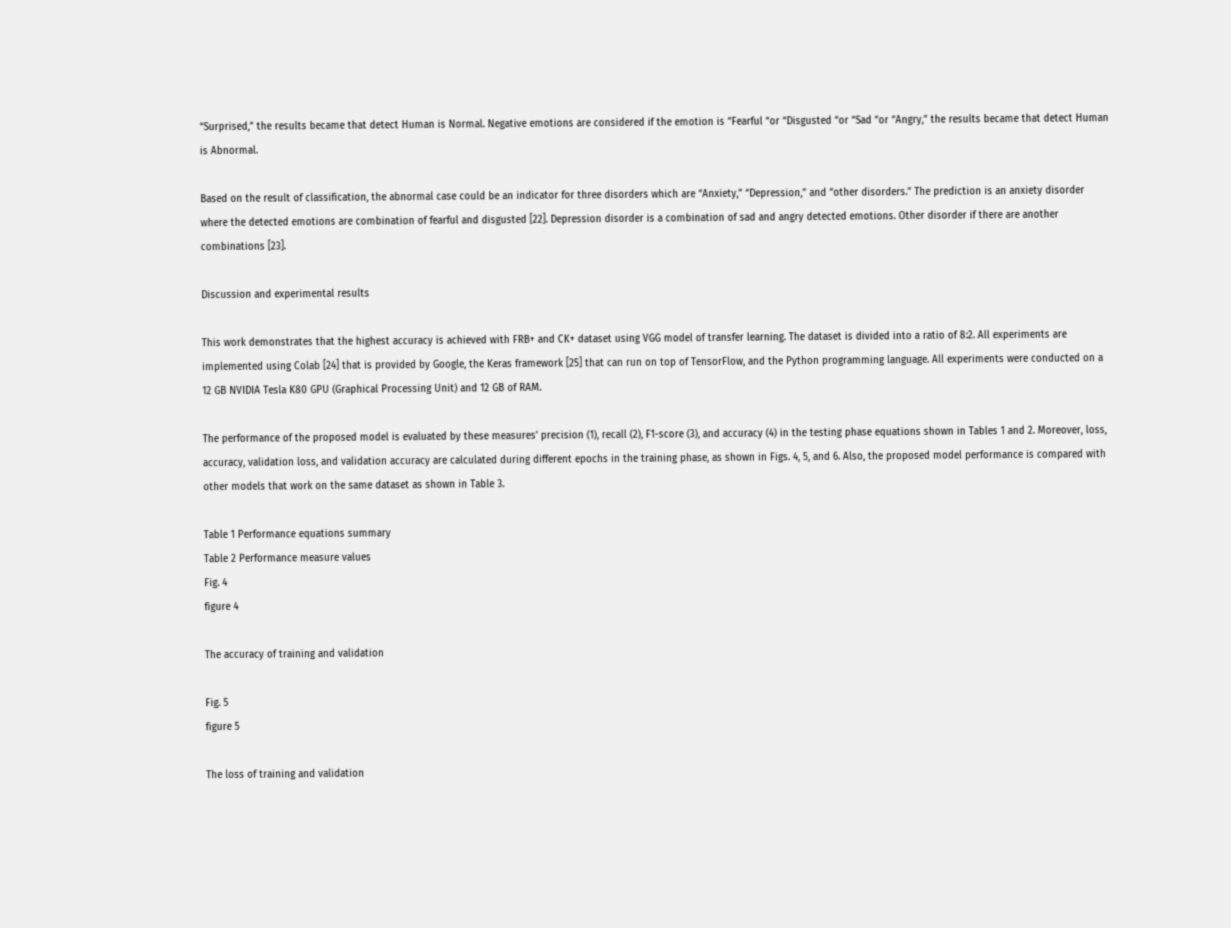“Surprised,” the results became that detect Human is Normal. Negative emotions are considered if the emotion is “Fearful “or “Disgusted “or “Sad “or “Angry,” the results became that detect Human is Abnormal.

Based on the result of classification, the abnormal case could be an indicator for three disorders which are “Anxiety,” “Depression,” and “other disorders.” The prediction is an anxiety disorder where the detected emotions are combination of fearful and disgusted [22]. Depression disorder is a combination of sad and angry detected emotions. Other disorder if there are another combinations [23].

Discussion and experimental results

This work demonstrates that the highest accuracy is achieved with FRB+ and CK+ dataset using VGG model of transfer learning. The dataset is divided into a ratio of 8:2. All experiments are implemented using Colab [24] that is provided by Google, the Keras framework [25] that can run on top of TensorFlow, and the Python programming language. All experiments were conducted on a 12 GB NVIDIA Tesla K80 GPU (Graphical Processing Unit) and 12 GB of RAM.

The performance of the proposed model is evaluated by these measures’ precision (1), recall (2), F1-score (3), and accuracy (4) in the testing phase equations shown in Tables 1 and 2. Moreover, loss, accuracy, validation loss, and validation accuracy are calculated during different epochs in the training phase, as shown in Figs. 4, 5, and 6. Also, the proposed model performance is compared with other models that work on the same dataset as shown in Table 3.

Table 1 Performance equations summary
Table 2 Performance measure values
Fig. 4
figure 4

The accuracy of training and validation

Fig. 5
figure 5

The loss of training and validation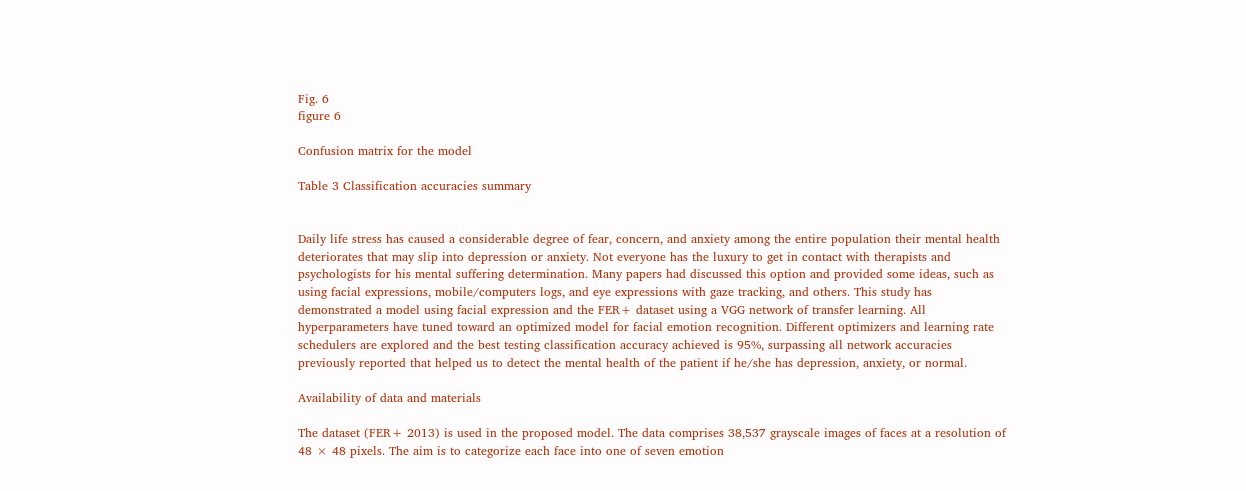Fig. 6
figure 6

Confusion matrix for the model

Table 3 Classification accuracies summary


Daily life stress has caused a considerable degree of fear, concern, and anxiety among the entire population their mental health deteriorates that may slip into depression or anxiety. Not everyone has the luxury to get in contact with therapists and psychologists for his mental suffering determination. Many papers had discussed this option and provided some ideas, such as using facial expressions, mobile/computers logs, and eye expressions with gaze tracking, and others. This study has demonstrated a model using facial expression and the FER+ dataset using a VGG network of transfer learning. All hyperparameters have tuned toward an optimized model for facial emotion recognition. Different optimizers and learning rate schedulers are explored and the best testing classification accuracy achieved is 95%, surpassing all network accuracies previously reported that helped us to detect the mental health of the patient if he/she has depression, anxiety, or normal.

Availability of data and materials

The dataset (FER+ 2013) is used in the proposed model. The data comprises 38,537 grayscale images of faces at a resolution of 48 × 48 pixels. The aim is to categorize each face into one of seven emotion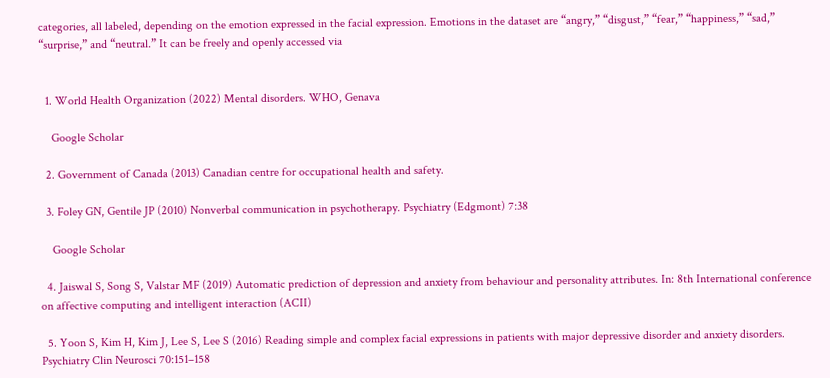categories, all labeled, depending on the emotion expressed in the facial expression. Emotions in the dataset are “angry,” “disgust,” “fear,” “happiness,” “sad,” “surprise,” and “neutral.” It can be freely and openly accessed via


  1. World Health Organization (2022) Mental disorders. WHO, Genava

    Google Scholar

  2. Government of Canada (2013) Canadian centre for occupational health and safety.

  3. Foley GN, Gentile JP (2010) Nonverbal communication in psychotherapy. Psychiatry (Edgmont) 7:38

    Google Scholar

  4. Jaiswal S, Song S, Valstar MF (2019) Automatic prediction of depression and anxiety from behaviour and personality attributes. In: 8th International conference on affective computing and intelligent interaction (ACII)

  5. Yoon S, Kim H, Kim J, Lee S, Lee S (2016) Reading simple and complex facial expressions in patients with major depressive disorder and anxiety disorders. Psychiatry Clin Neurosci 70:151–158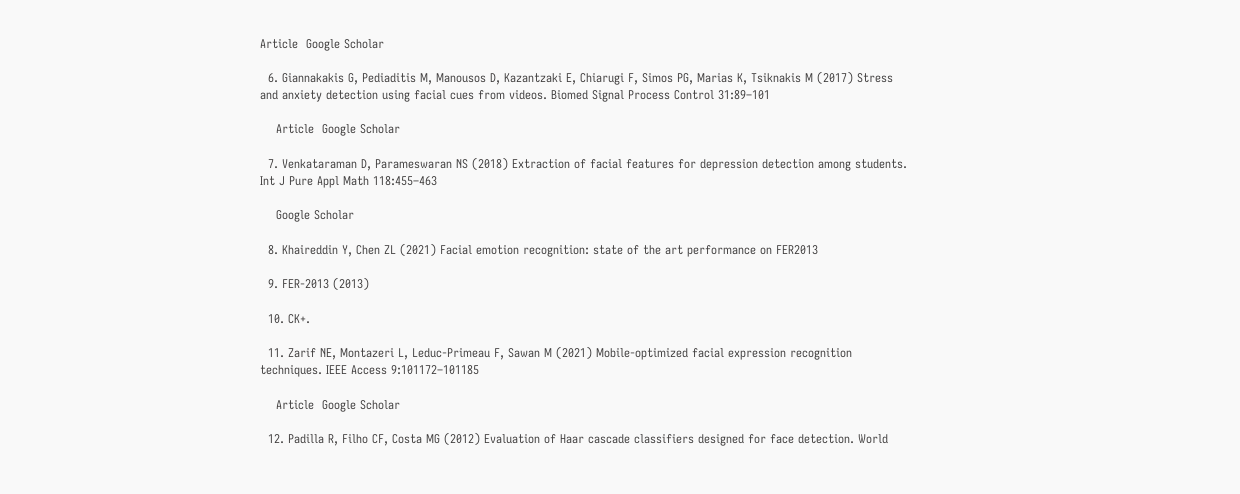Article  Google Scholar

  6. Giannakakis G, Pediaditis M, Manousos D, Kazantzaki E, Chiarugi F, Simos PG, Marias K, Tsiknakis M (2017) Stress and anxiety detection using facial cues from videos. Biomed Signal Process Control 31:89–101

    Article  Google Scholar

  7. Venkataraman D, Parameswaran NS (2018) Extraction of facial features for depression detection among students. Int J Pure Appl Math 118:455–463

    Google Scholar

  8. Khaireddin Y, Chen ZL (2021) Facial emotion recognition: state of the art performance on FER2013

  9. FER-2013 (2013)

  10. CK+.

  11. Zarif NE, Montazeri L, Leduc-Primeau F, Sawan M (2021) Mobile-optimized facial expression recognition techniques. IEEE Access 9:101172–101185

    Article  Google Scholar

  12. Padilla R, Filho CF, Costa MG (2012) Evaluation of Haar cascade classifiers designed for face detection. World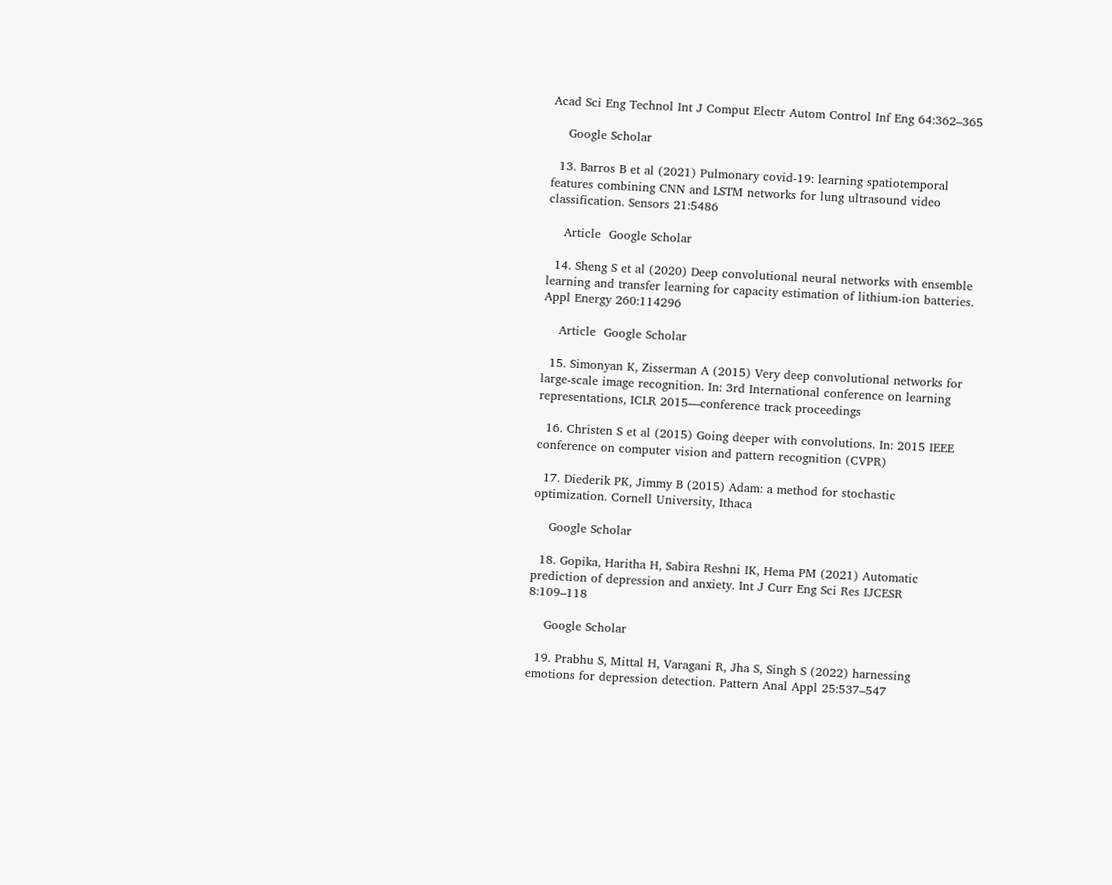Acad Sci Eng Technol Int J Comput Electr Autom Control Inf Eng 64:362–365

    Google Scholar

  13. Barros B et al (2021) Pulmonary covid-19: learning spatiotemporal features combining CNN and LSTM networks for lung ultrasound video classification. Sensors 21:5486

    Article  Google Scholar

  14. Sheng S et al (2020) Deep convolutional neural networks with ensemble learning and transfer learning for capacity estimation of lithium-ion batteries. Appl Energy 260:114296

    Article  Google Scholar

  15. Simonyan K, Zisserman A (2015) Very deep convolutional networks for large-scale image recognition. In: 3rd International conference on learning representations, ICLR 2015—conference track proceedings

  16. Christen S et al (2015) Going deeper with convolutions. In: 2015 IEEE conference on computer vision and pattern recognition (CVPR)

  17. Diederik PK, Jimmy B (2015) Adam: a method for stochastic optimization. Cornell University, Ithaca

    Google Scholar

  18. Gopika, Haritha H, Sabira Reshni IK, Hema PM (2021) Automatic prediction of depression and anxiety. Int J Curr Eng Sci Res IJCESR 8:109–118

    Google Scholar

  19. Prabhu S, Mittal H, Varagani R, Jha S, Singh S (2022) harnessing emotions for depression detection. Pattern Anal Appl 25:537–547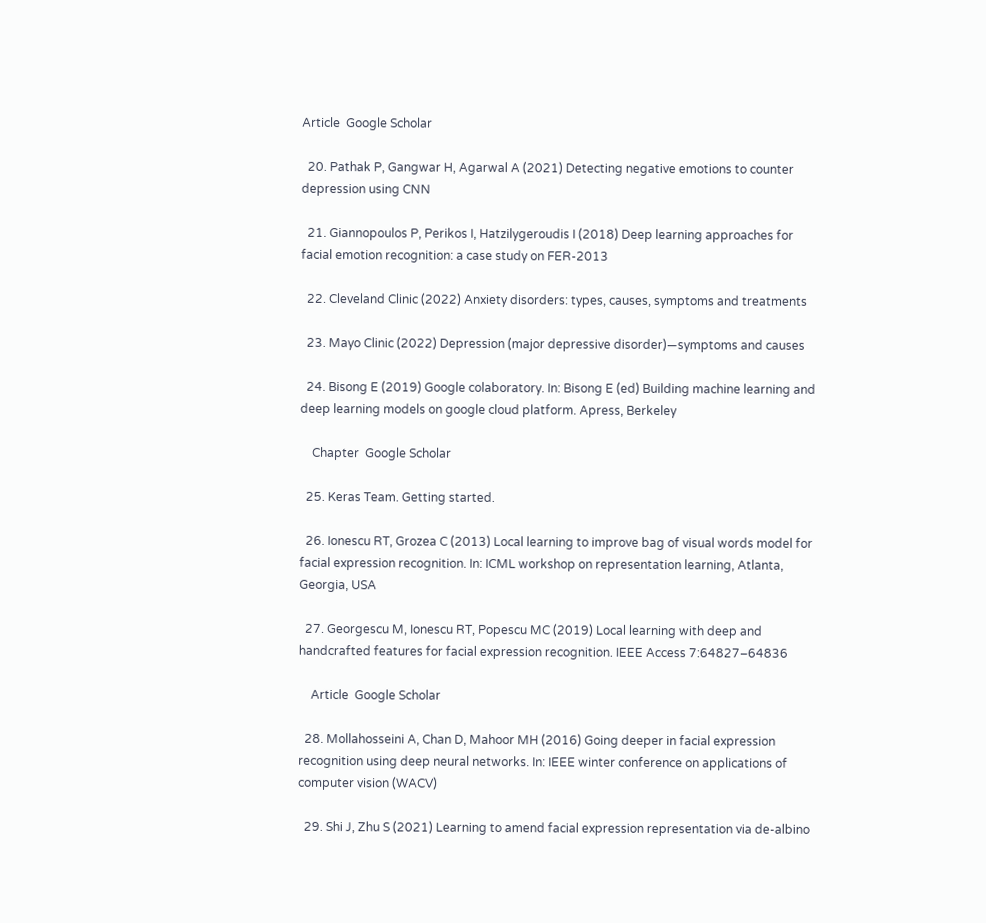Article  Google Scholar

  20. Pathak P, Gangwar H, Agarwal A (2021) Detecting negative emotions to counter depression using CNN

  21. Giannopoulos P, Perikos I, Hatzilygeroudis I (2018) Deep learning approaches for facial emotion recognition: a case study on FER-2013

  22. Cleveland Clinic (2022) Anxiety disorders: types, causes, symptoms and treatments

  23. Mayo Clinic (2022) Depression (major depressive disorder)—symptoms and causes

  24. Bisong E (2019) Google colaboratory. In: Bisong E (ed) Building machine learning and deep learning models on google cloud platform. Apress, Berkeley

    Chapter  Google Scholar

  25. Keras Team. Getting started.

  26. Ionescu RT, Grozea C (2013) Local learning to improve bag of visual words model for facial expression recognition. In: ICML workshop on representation learning, Atlanta, Georgia, USA

  27. Georgescu M, Ionescu RT, Popescu MC (2019) Local learning with deep and handcrafted features for facial expression recognition. IEEE Access 7:64827–64836

    Article  Google Scholar

  28. Mollahosseini A, Chan D, Mahoor MH (2016) Going deeper in facial expression recognition using deep neural networks. In: IEEE winter conference on applications of computer vision (WACV)

  29. Shi J, Zhu S (2021) Learning to amend facial expression representation via de-albino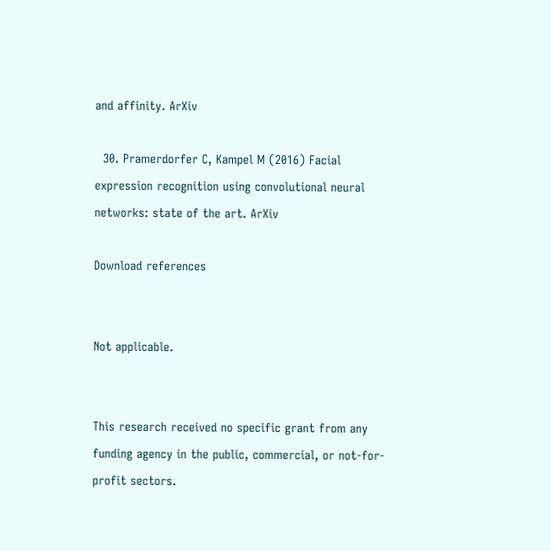and affinity. ArXiv

  30. Pramerdorfer C, Kampel M (2016) Facial expression recognition using convolutional neural networks: state of the art. ArXiv

Download references


Not applicable.


This research received no specific grant from any funding agency in the public, commercial, or not-for-profit sectors.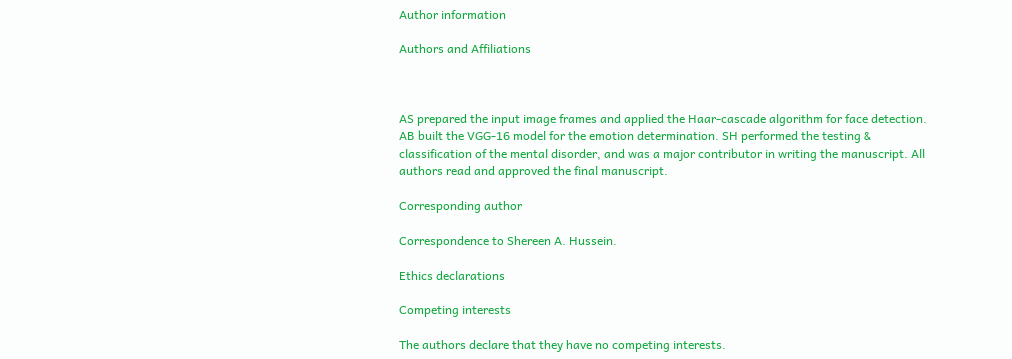Author information

Authors and Affiliations



AS prepared the input image frames and applied the Haar-cascade algorithm for face detection. AB built the VGG-16 model for the emotion determination. SH performed the testing & classification of the mental disorder, and was a major contributor in writing the manuscript. All authors read and approved the final manuscript.

Corresponding author

Correspondence to Shereen A. Hussein.

Ethics declarations

Competing interests

The authors declare that they have no competing interests.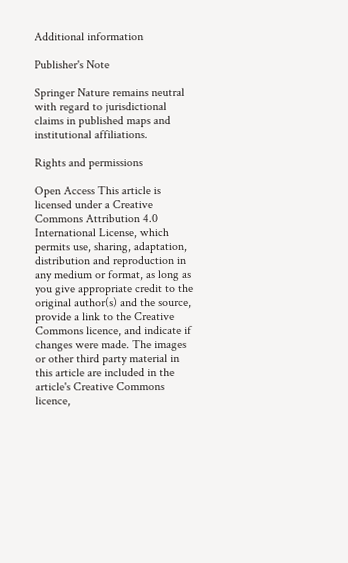Additional information

Publisher's Note

Springer Nature remains neutral with regard to jurisdictional claims in published maps and institutional affiliations.

Rights and permissions

Open Access This article is licensed under a Creative Commons Attribution 4.0 International License, which permits use, sharing, adaptation, distribution and reproduction in any medium or format, as long as you give appropriate credit to the original author(s) and the source, provide a link to the Creative Commons licence, and indicate if changes were made. The images or other third party material in this article are included in the article's Creative Commons licence,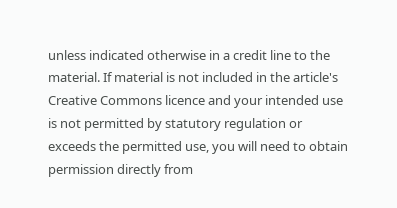unless indicated otherwise in a credit line to the material. If material is not included in the article's Creative Commons licence and your intended use is not permitted by statutory regulation or exceeds the permitted use, you will need to obtain permission directly from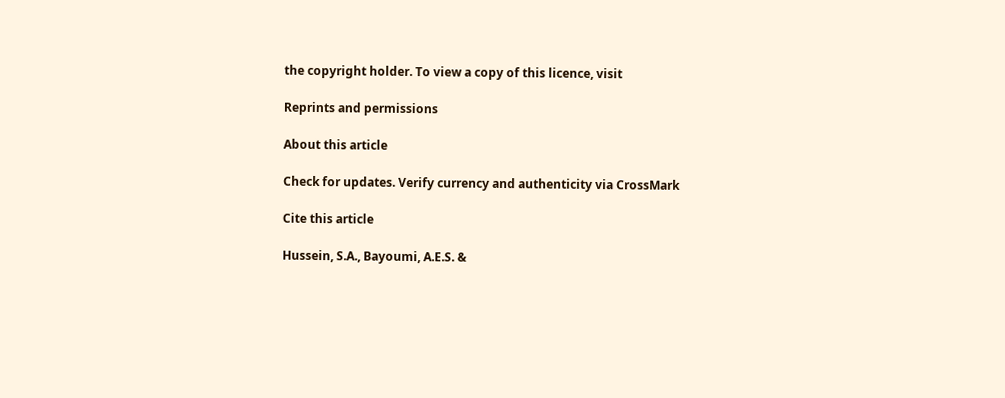the copyright holder. To view a copy of this licence, visit

Reprints and permissions

About this article

Check for updates. Verify currency and authenticity via CrossMark

Cite this article

Hussein, S.A., Bayoumi, A.E.S. &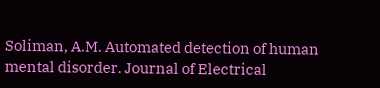Soliman, A.M. Automated detection of human mental disorder. Journal of Electrical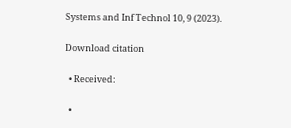Systems and Inf Technol 10, 9 (2023).

Download citation

  • Received:

  •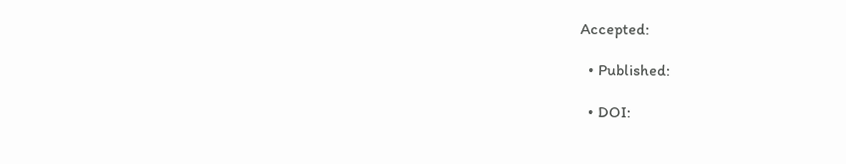Accepted:

  • Published:

  • DOI: